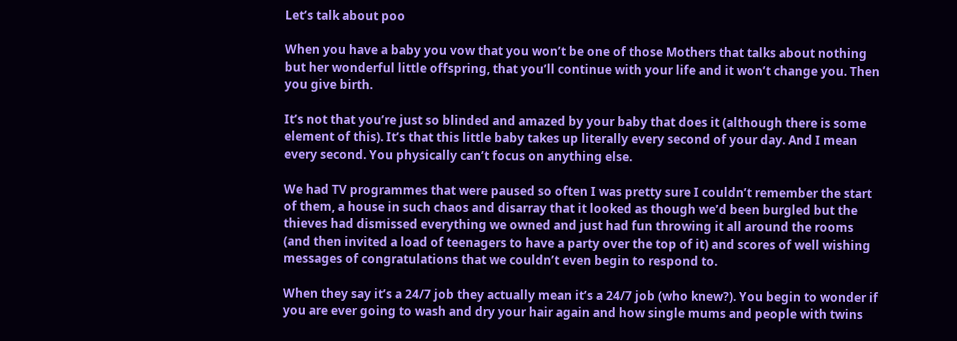Let’s talk about poo

When you have a baby you vow that you won’t be one of those Mothers that talks about nothing but her wonderful little offspring, that you’ll continue with your life and it won’t change you. Then you give birth.

It’s not that you’re just so blinded and amazed by your baby that does it (although there is some element of this). It’s that this little baby takes up literally every second of your day. And I mean every second. You physically can’t focus on anything else.

We had TV programmes that were paused so often I was pretty sure I couldn’t remember the start of them, a house in such chaos and disarray that it looked as though we’d been burgled but the thieves had dismissed everything we owned and just had fun throwing it all around the rooms (and then invited a load of teenagers to have a party over the top of it) and scores of well wishing messages of congratulations that we couldn’t even begin to respond to.

When they say it’s a 24/7 job they actually mean it’s a 24/7 job (who knew?). You begin to wonder if you are ever going to wash and dry your hair again and how single mums and people with twins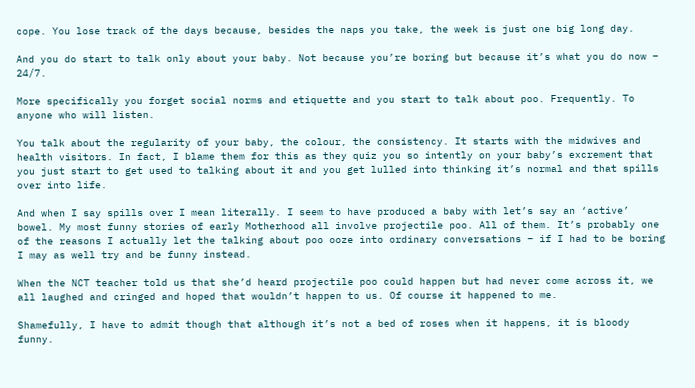cope. You lose track of the days because, besides the naps you take, the week is just one big long day.

And you do start to talk only about your baby. Not because you’re boring but because it’s what you do now – 24/7.

More specifically you forget social norms and etiquette and you start to talk about poo. Frequently. To anyone who will listen.

You talk about the regularity of your baby, the colour, the consistency. It starts with the midwives and health visitors. In fact, I blame them for this as they quiz you so intently on your baby’s excrement that you just start to get used to talking about it and you get lulled into thinking it’s normal and that spills over into life.

And when I say spills over I mean literally. I seem to have produced a baby with let’s say an ‘active’ bowel. My most funny stories of early Motherhood all involve projectile poo. All of them. It’s probably one of the reasons I actually let the talking about poo ooze into ordinary conversations – if I had to be boring I may as well try and be funny instead.

When the NCT teacher told us that she’d heard projectile poo could happen but had never come across it, we all laughed and cringed and hoped that wouldn’t happen to us. Of course it happened to me.

Shamefully, I have to admit though that although it’s not a bed of roses when it happens, it is bloody funny.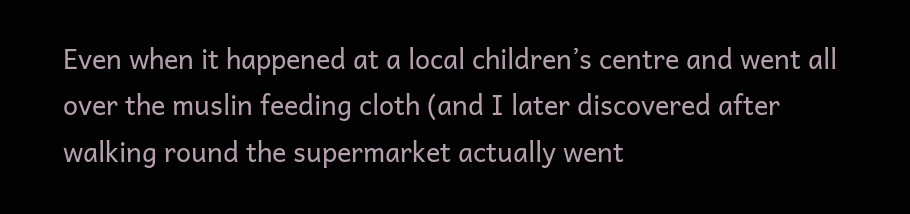Even when it happened at a local children’s centre and went all over the muslin feeding cloth (and I later discovered after walking round the supermarket actually went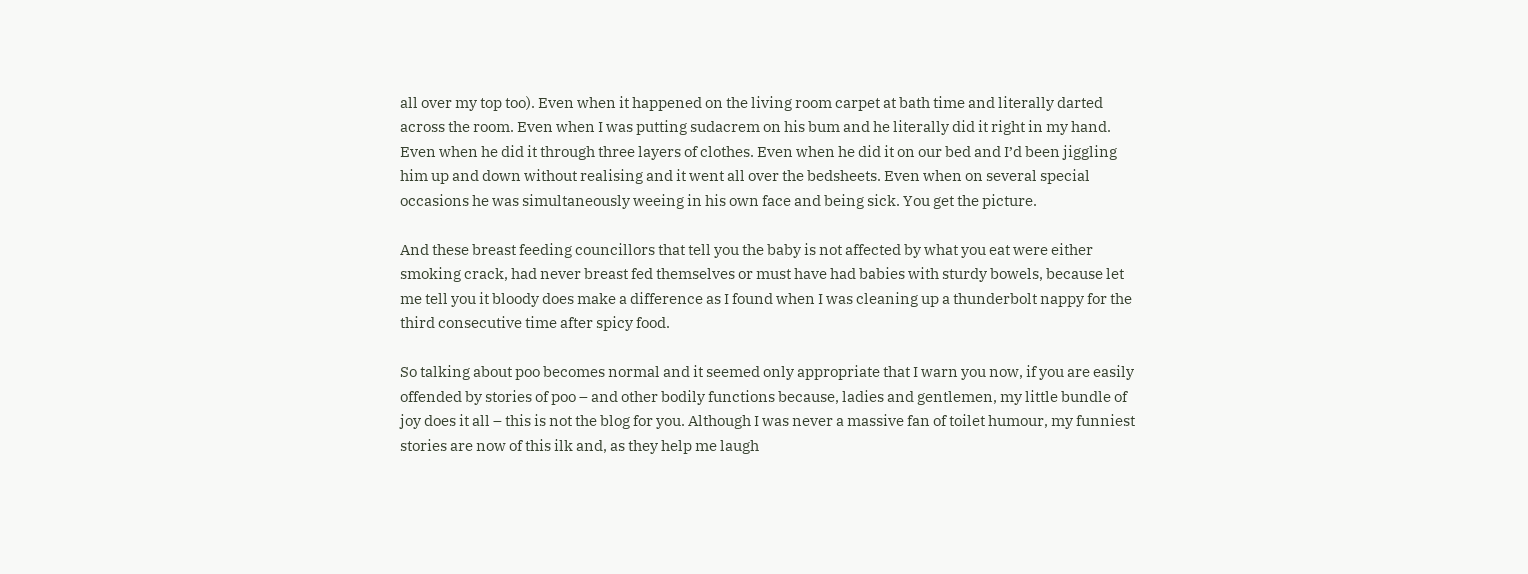all over my top too). Even when it happened on the living room carpet at bath time and literally darted across the room. Even when I was putting sudacrem on his bum and he literally did it right in my hand. Even when he did it through three layers of clothes. Even when he did it on our bed and I’d been jiggling him up and down without realising and it went all over the bedsheets. Even when on several special occasions he was simultaneously weeing in his own face and being sick. You get the picture.

And these breast feeding councillors that tell you the baby is not affected by what you eat were either smoking crack, had never breast fed themselves or must have had babies with sturdy bowels, because let me tell you it bloody does make a difference as I found when I was cleaning up a thunderbolt nappy for the third consecutive time after spicy food.

So talking about poo becomes normal and it seemed only appropriate that I warn you now, if you are easily offended by stories of poo – and other bodily functions because, ladies and gentlemen, my little bundle of joy does it all – this is not the blog for you. Although I was never a massive fan of toilet humour, my funniest stories are now of this ilk and, as they help me laugh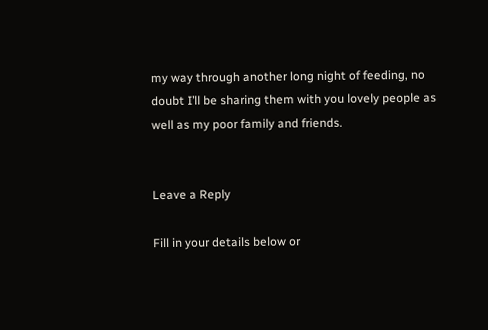my way through another long night of feeding, no doubt I’ll be sharing them with you lovely people as well as my poor family and friends.


Leave a Reply

Fill in your details below or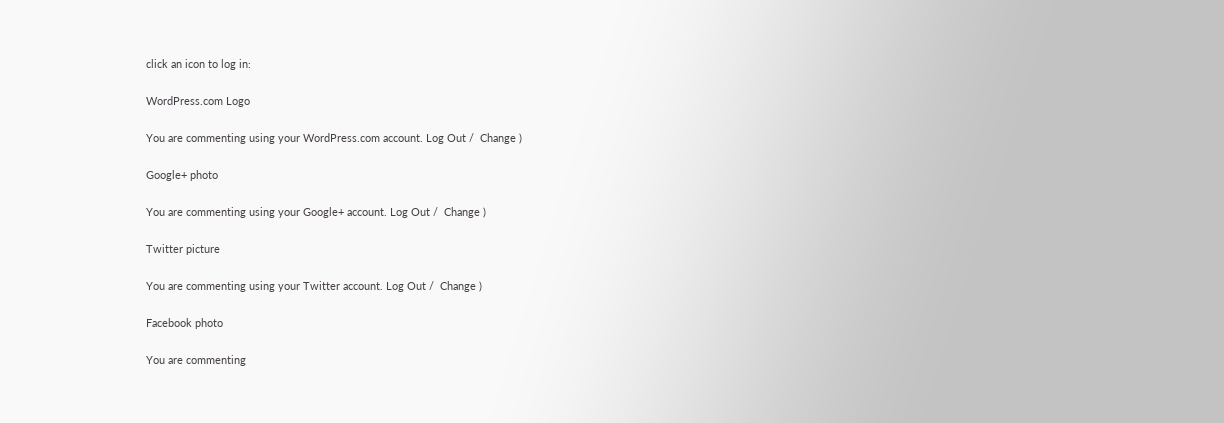click an icon to log in:

WordPress.com Logo

You are commenting using your WordPress.com account. Log Out /  Change )

Google+ photo

You are commenting using your Google+ account. Log Out /  Change )

Twitter picture

You are commenting using your Twitter account. Log Out /  Change )

Facebook photo

You are commenting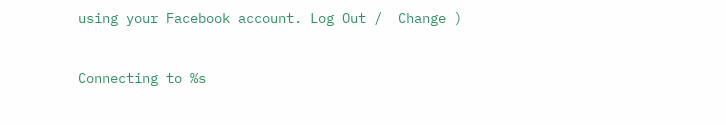using your Facebook account. Log Out /  Change )


Connecting to %s